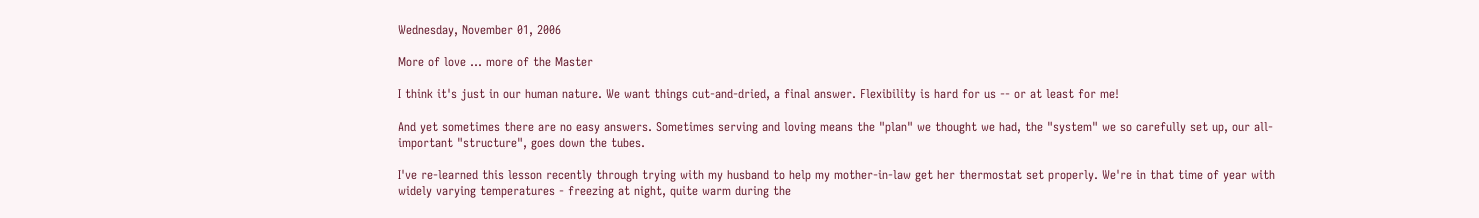Wednesday, November 01, 2006

More of love ... more of the Master

I think it's just in our human nature. We want things cut-and-dried, a final answer. Flexibility is hard for us -- or at least for me!

And yet sometimes there are no easy answers. Sometimes serving and loving means the "plan" we thought we had, the "system" we so carefully set up, our all-important "structure", goes down the tubes.

I've re-learned this lesson recently through trying with my husband to help my mother-in-law get her thermostat set properly. We're in that time of year with widely varying temperatures - freezing at night, quite warm during the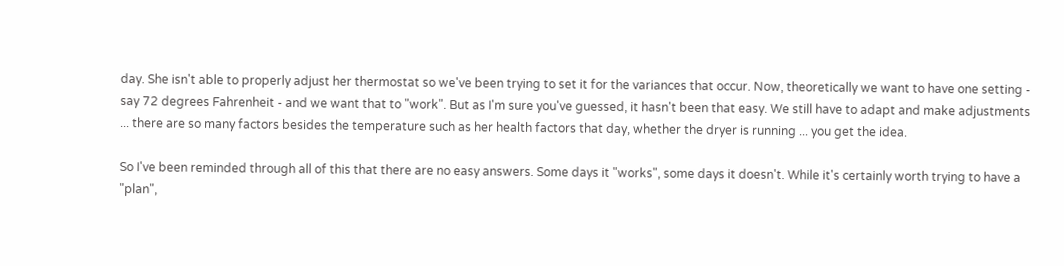day. She isn't able to properly adjust her thermostat so we've been trying to set it for the variances that occur. Now, theoretically we want to have one setting - say 72 degrees Fahrenheit - and we want that to "work". But as I'm sure you've guessed, it hasn't been that easy. We still have to adapt and make adjustments ... there are so many factors besides the temperature such as her health factors that day, whether the dryer is running ... you get the idea.

So I've been reminded through all of this that there are no easy answers. Some days it "works", some days it doesn't. While it's certainly worth trying to have a "plan",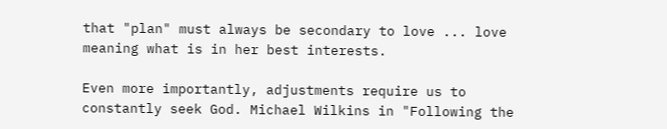that "plan" must always be secondary to love ... love meaning what is in her best interests.

Even more importantly, adjustments require us to constantly seek God. Michael Wilkins in "Following the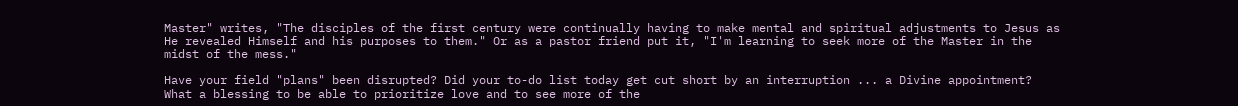Master" writes, "The disciples of the first century were continually having to make mental and spiritual adjustments to Jesus as He revealed Himself and his purposes to them." Or as a pastor friend put it, "I'm learning to seek more of the Master in the midst of the mess."

Have your field "plans" been disrupted? Did your to-do list today get cut short by an interruption ... a Divine appointment? What a blessing to be able to prioritize love and to see more of the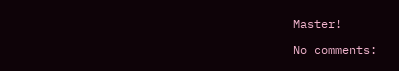Master!

No comments: